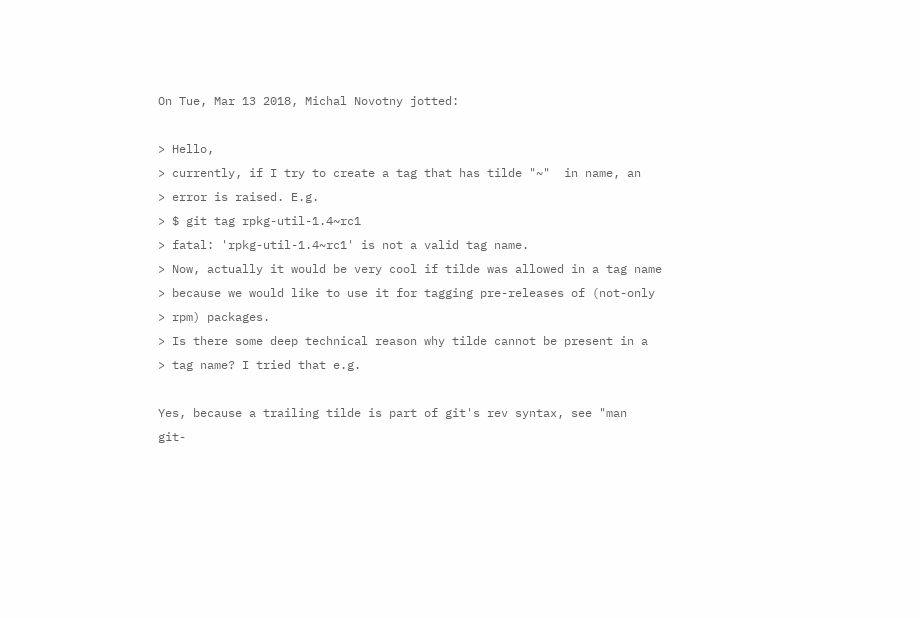On Tue, Mar 13 2018, Michal Novotny jotted:

> Hello,
> currently, if I try to create a tag that has tilde "~"  in name, an
> error is raised. E.g.
> $ git tag rpkg-util-1.4~rc1
> fatal: 'rpkg-util-1.4~rc1' is not a valid tag name.
> Now, actually it would be very cool if tilde was allowed in a tag name
> because we would like to use it for tagging pre-releases of (not-only
> rpm) packages.
> Is there some deep technical reason why tilde cannot be present in a
> tag name? I tried that e.g.

Yes, because a trailing tilde is part of git's rev syntax, see "man
git-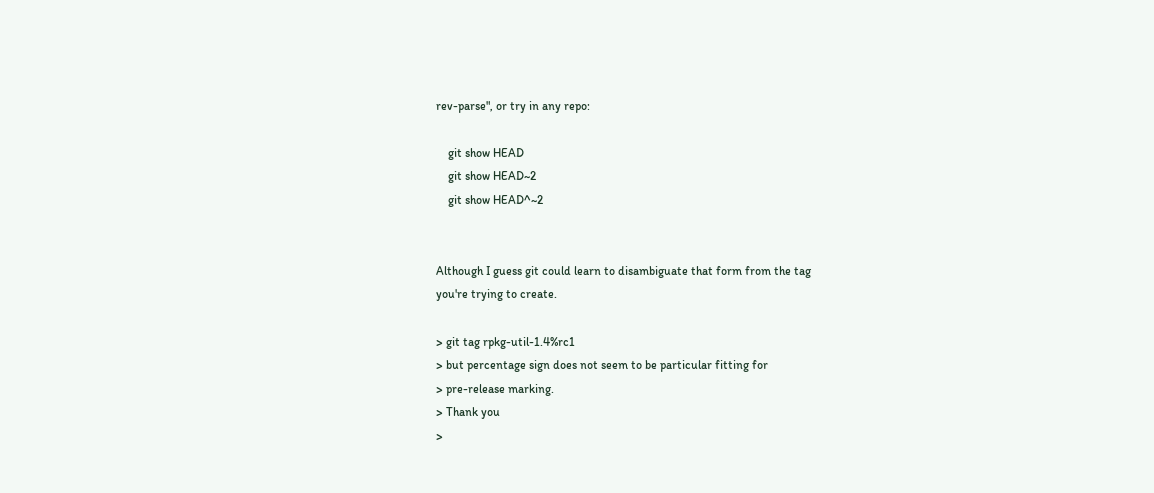rev-parse", or try in any repo:

    git show HEAD
    git show HEAD~2
    git show HEAD^~2


Although I guess git could learn to disambiguate that form from the tag
you're trying to create.

> git tag rpkg-util-1.4%rc1
> but percentage sign does not seem to be particular fitting for
> pre-release marking.
> Thank you
>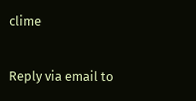clime

Reply via email to